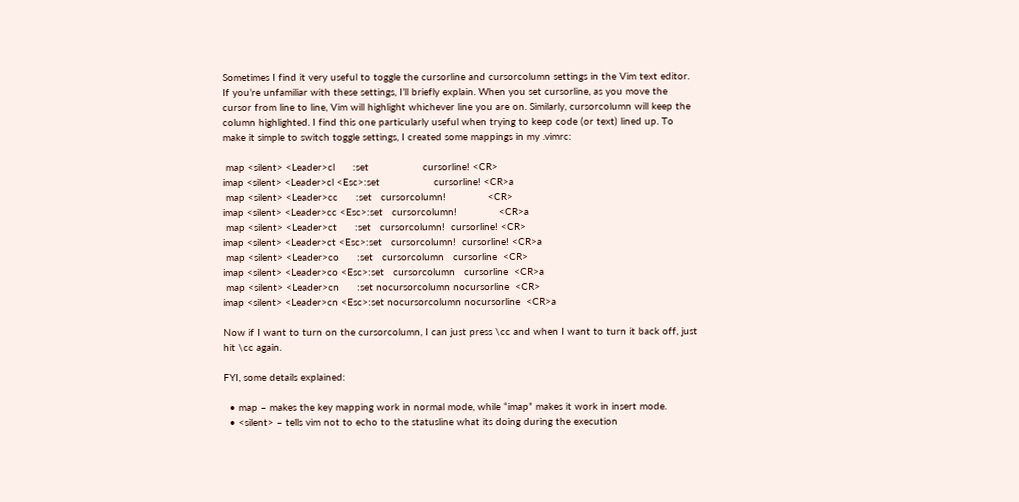Sometimes I find it very useful to toggle the cursorline and cursorcolumn settings in the Vim text editor. If you’re unfamiliar with these settings, I’ll briefly explain. When you set cursorline, as you move the cursor from line to line, Vim will highlight whichever line you are on. Similarly, cursorcolumn will keep the column highlighted. I find this one particularly useful when trying to keep code (or text) lined up. To make it simple to switch toggle settings, I created some mappings in my .vimrc:

 map <silent> <Leader>cl      :set                  cursorline! <CR>
imap <silent> <Leader>cl <Esc>:set                  cursorline! <CR>a
 map <silent> <Leader>cc      :set   cursorcolumn!              <CR>
imap <silent> <Leader>cc <Esc>:set   cursorcolumn!              <CR>a
 map <silent> <Leader>ct      :set   cursorcolumn!  cursorline! <CR>
imap <silent> <Leader>ct <Esc>:set   cursorcolumn!  cursorline! <CR>a
 map <silent> <Leader>co      :set   cursorcolumn   cursorline  <CR>
imap <silent> <Leader>co <Esc>:set   cursorcolumn   cursorline  <CR>a
 map <silent> <Leader>cn      :set nocursorcolumn nocursorline  <CR>
imap <silent> <Leader>cn <Esc>:set nocursorcolumn nocursorline  <CR>a

Now if I want to turn on the cursorcolumn, I can just press \cc and when I want to turn it back off, just hit \cc again.

FYI, some details explained:

  • map – makes the key mapping work in normal mode, while “imap” makes it work in insert mode.
  • <silent> – tells vim not to echo to the statusline what its doing during the execution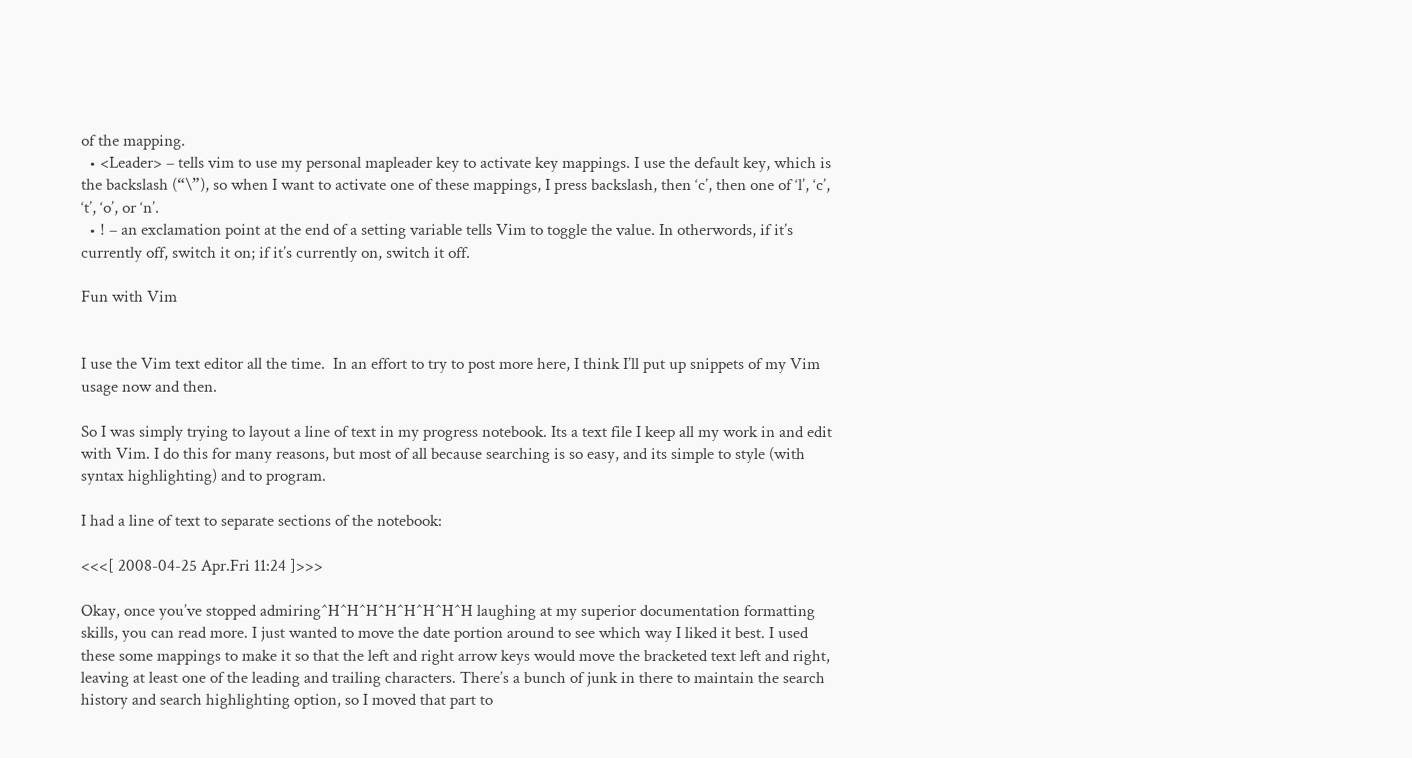of the mapping.
  • <Leader> – tells vim to use my personal mapleader key to activate key mappings. I use the default key, which is the backslash (“\”), so when I want to activate one of these mappings, I press backslash, then ‘c’, then one of ‘l’, ‘c’, ‘t’, ‘o’, or ‘n’.
  • ! – an exclamation point at the end of a setting variable tells Vim to toggle the value. In otherwords, if it’s currently off, switch it on; if it’s currently on, switch it off.

Fun with Vim


I use the Vim text editor all the time.  In an effort to try to post more here, I think I’ll put up snippets of my Vim usage now and then.

So I was simply trying to layout a line of text in my progress notebook. Its a text file I keep all my work in and edit with Vim. I do this for many reasons, but most of all because searching is so easy, and its simple to style (with syntax highlighting) and to program.

I had a line of text to separate sections of the notebook:

<<<[ 2008-04-25 Apr.Fri 11:24 ]>>>

Okay, once you’ve stopped admiring^H^H^H^H^H^H^H^H laughing at my superior documentation formatting skills, you can read more. I just wanted to move the date portion around to see which way I liked it best. I used these some mappings to make it so that the left and right arrow keys would move the bracketed text left and right, leaving at least one of the leading and trailing characters. There’s a bunch of junk in there to maintain the search history and search highlighting option, so I moved that part to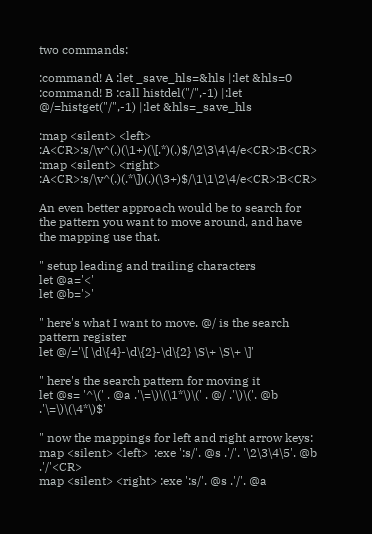two commands:

:command! A :let _save_hls=&hls |:let &hls=0
:command! B :call histdel("/",-1) |:let @/=histget("/",-1) |:let &hls=_save_hls

:map <silent> <left>  :A<CR>:s/\v^(.)(\1+)(\[.*)(.)$/\2\3\4\4/e<CR>:B<CR>
:map <silent> <right> :A<CR>:s/\v^(.)(.*\])(.)(\3+)$/\1\1\2\4/e<CR>:B<CR>

An even better approach would be to search for the pattern you want to move around, and have the mapping use that.

" setup leading and trailing characters
let @a='<'
let @b='>'

" here's what I want to move. @/ is the search pattern register
let @/='\[ \d\{4}-\d\{2}-\d\{2} \S\+ \S\+ \]'

" here's the search pattern for moving it
let @s= '^\(' . @a .'\=\)\(\1*\)\(' . @/ .'\)\('. @b .'\=\)\(\4*\)$'

" now the mappings for left and right arrow keys:
map <silent> <left>  :exe ':s/'. @s .'/'. '\2\3\4\5'. @b .'/'<CR>
map <silent> <right> :exe ':s/'. @s .'/'. @a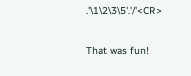.'\1\2\3\5'.'/'<CR>

That was fun!